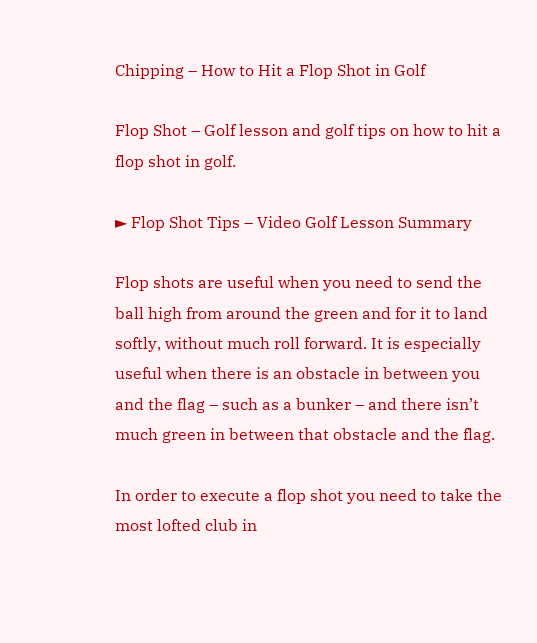Chipping – How to Hit a Flop Shot in Golf

Flop Shot – Golf lesson and golf tips on how to hit a flop shot in golf.

► Flop Shot Tips – Video Golf Lesson Summary

Flop shots are useful when you need to send the ball high from around the green and for it to land softly, without much roll forward. It is especially useful when there is an obstacle in between you and the flag – such as a bunker – and there isn’t much green in between that obstacle and the flag.

In order to execute a flop shot you need to take the most lofted club in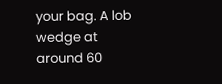your bag. A lob wedge at around 60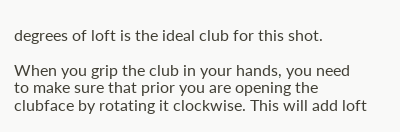degrees of loft is the ideal club for this shot.

When you grip the club in your hands, you need to make sure that prior you are opening the clubface by rotating it clockwise. This will add loft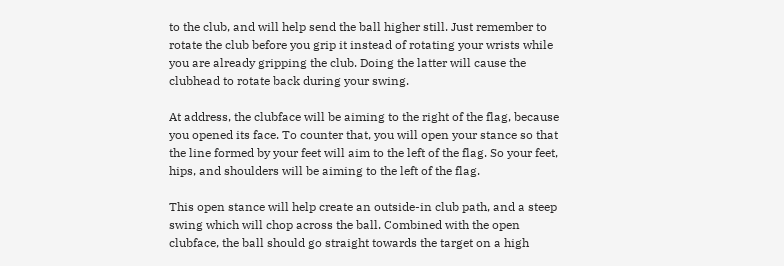to the club, and will help send the ball higher still. Just remember to rotate the club before you grip it instead of rotating your wrists while you are already gripping the club. Doing the latter will cause the clubhead to rotate back during your swing.

At address, the clubface will be aiming to the right of the flag, because you opened its face. To counter that, you will open your stance so that the line formed by your feet will aim to the left of the flag. So your feet, hips, and shoulders will be aiming to the left of the flag.

This open stance will help create an outside-in club path, and a steep swing which will chop across the ball. Combined with the open clubface, the ball should go straight towards the target on a high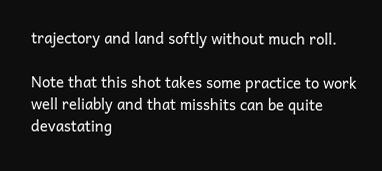trajectory and land softly without much roll.

Note that this shot takes some practice to work well reliably and that misshits can be quite devastating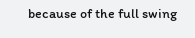because of the full swing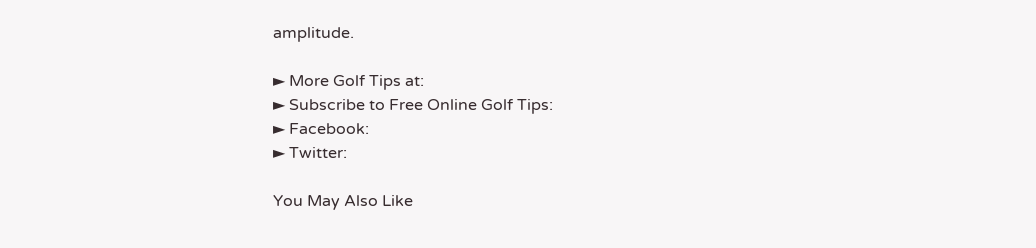amplitude.

► More Golf Tips at:
► Subscribe to Free Online Golf Tips:
► Facebook:
► Twitter:

You May Also Like